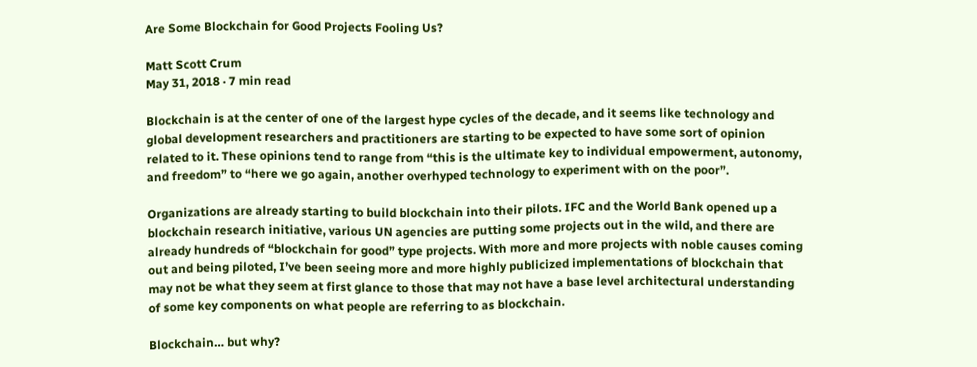Are Some Blockchain for Good Projects Fooling Us?

Matt Scott Crum
May 31, 2018 · 7 min read

Blockchain is at the center of one of the largest hype cycles of the decade, and it seems like technology and global development researchers and practitioners are starting to be expected to have some sort of opinion related to it. These opinions tend to range from “this is the ultimate key to individual empowerment, autonomy, and freedom” to “here we go again, another overhyped technology to experiment with on the poor”.

Organizations are already starting to build blockchain into their pilots. IFC and the World Bank opened up a blockchain research initiative, various UN agencies are putting some projects out in the wild, and there are already hundreds of “blockchain for good” type projects. With more and more projects with noble causes coming out and being piloted, I’ve been seeing more and more highly publicized implementations of blockchain that may not be what they seem at first glance to those that may not have a base level architectural understanding of some key components on what people are referring to as blockchain.

Blockchain… but why?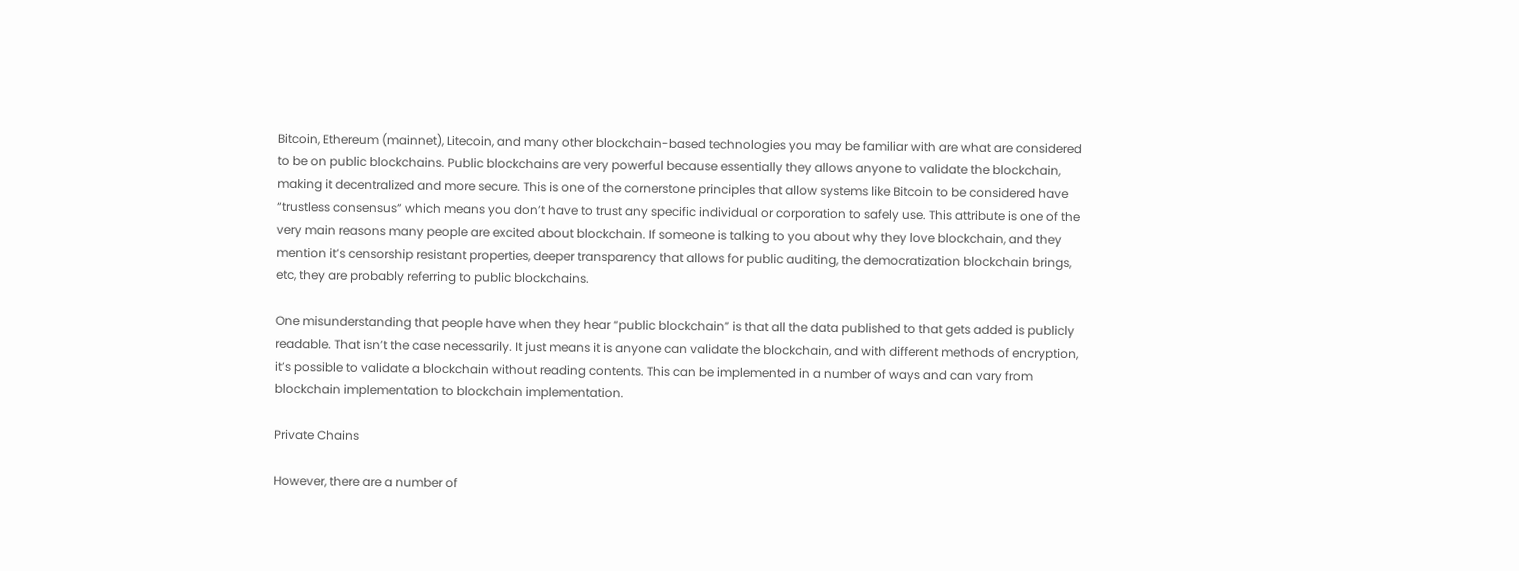Bitcoin, Ethereum (mainnet), Litecoin, and many other blockchain-based technologies you may be familiar with are what are considered to be on public blockchains. Public blockchains are very powerful because essentially they allows anyone to validate the blockchain, making it decentralized and more secure. This is one of the cornerstone principles that allow systems like Bitcoin to be considered have “trustless consensus” which means you don’t have to trust any specific individual or corporation to safely use. This attribute is one of the very main reasons many people are excited about blockchain. If someone is talking to you about why they love blockchain, and they mention it’s censorship resistant properties, deeper transparency that allows for public auditing, the democratization blockchain brings, etc, they are probably referring to public blockchains.

One misunderstanding that people have when they hear “public blockchain” is that all the data published to that gets added is publicly readable. That isn’t the case necessarily. It just means it is anyone can validate the blockchain, and with different methods of encryption, it’s possible to validate a blockchain without reading contents. This can be implemented in a number of ways and can vary from blockchain implementation to blockchain implementation.

Private Chains

However, there are a number of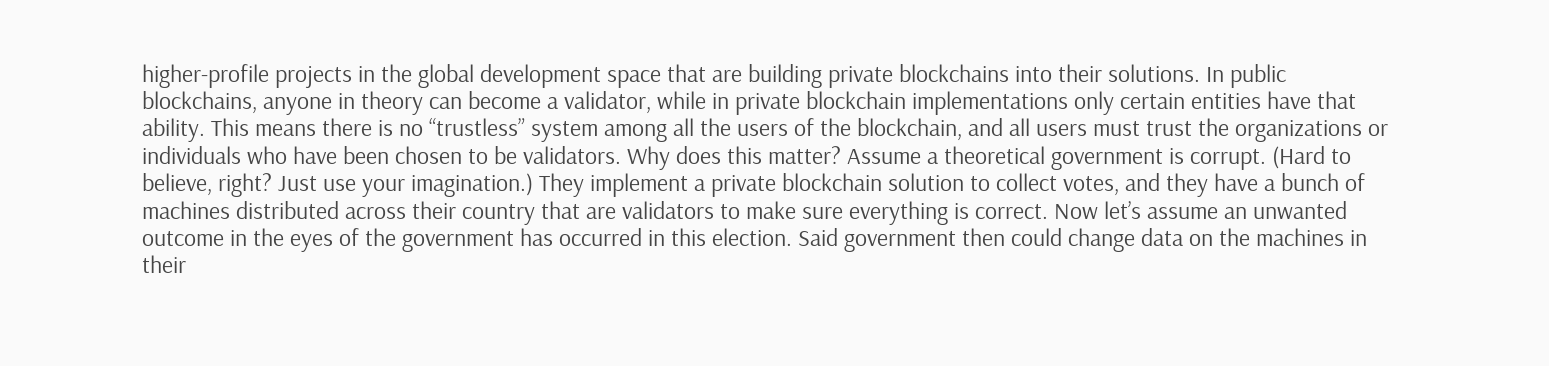higher-profile projects in the global development space that are building private blockchains into their solutions. In public blockchains, anyone in theory can become a validator, while in private blockchain implementations only certain entities have that ability. This means there is no “trustless” system among all the users of the blockchain, and all users must trust the organizations or individuals who have been chosen to be validators. Why does this matter? Assume a theoretical government is corrupt. (Hard to believe, right? Just use your imagination.) They implement a private blockchain solution to collect votes, and they have a bunch of machines distributed across their country that are validators to make sure everything is correct. Now let’s assume an unwanted outcome in the eyes of the government has occurred in this election. Said government then could change data on the machines in their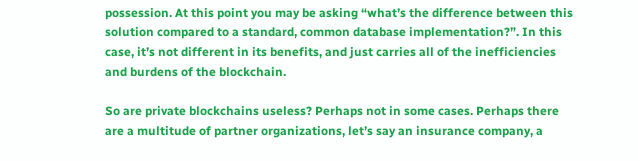possession. At this point you may be asking “what’s the difference between this solution compared to a standard, common database implementation?”. In this case, it’s not different in its benefits, and just carries all of the inefficiencies and burdens of the blockchain.

So are private blockchains useless? Perhaps not in some cases. Perhaps there are a multitude of partner organizations, let’s say an insurance company, a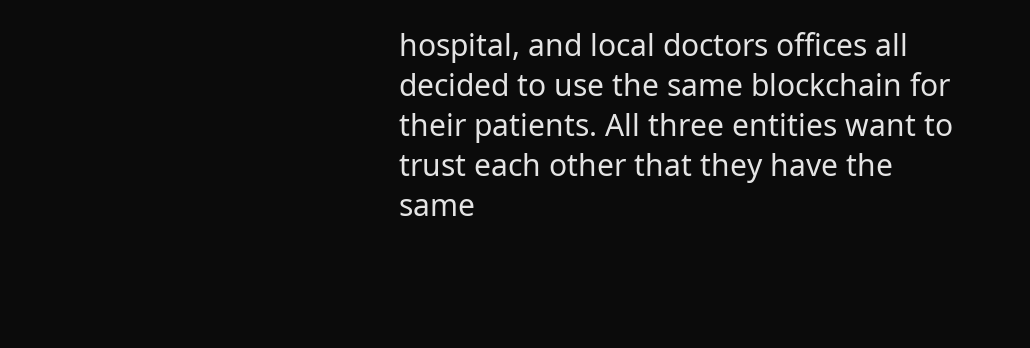hospital, and local doctors offices all decided to use the same blockchain for their patients. All three entities want to trust each other that they have the same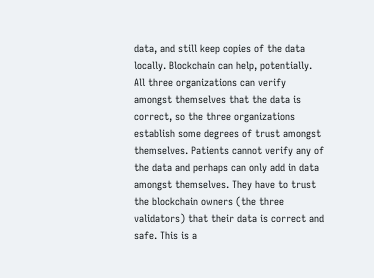data, and still keep copies of the data locally. Blockchain can help, potentially. All three organizations can verify amongst themselves that the data is correct, so the three organizations establish some degrees of trust amongst themselves. Patients cannot verify any of the data and perhaps can only add in data amongst themselves. They have to trust the blockchain owners (the three validators) that their data is correct and safe. This is a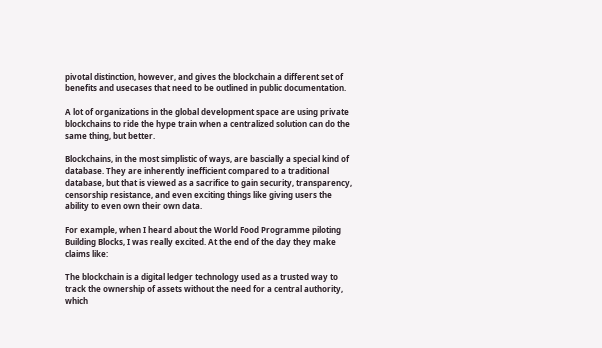pivotal distinction, however, and gives the blockchain a different set of benefits and usecases that need to be outlined in public documentation.

A lot of organizations in the global development space are using private blockchains to ride the hype train when a centralized solution can do the same thing, but better.

Blockchains, in the most simplistic of ways, are bascially a special kind of database. They are inherently inefficient compared to a traditional database, but that is viewed as a sacrifice to gain security, transparency, censorship resistance, and even exciting things like giving users the ability to even own their own data.

For example, when I heard about the World Food Programme piloting Building Blocks, I was really excited. At the end of the day they make claims like:

The blockchain is a digital ledger technology used as a trusted way to track the ownership of assets without the need for a central authority, which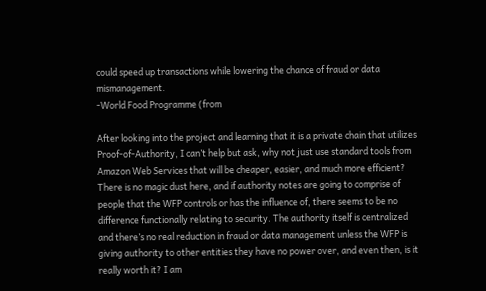could speed up transactions while lowering the chance of fraud or data mismanagement.
-World Food Programme (from

After looking into the project and learning that it is a private chain that utilizes Proof-of-Authority, I can’t help but ask, why not just use standard tools from Amazon Web Services that will be cheaper, easier, and much more efficient? There is no magic dust here, and if authority notes are going to comprise of people that the WFP controls or has the influence of, there seems to be no difference functionally relating to security. The authority itself is centralized and there’s no real reduction in fraud or data management unless the WFP is giving authority to other entities they have no power over, and even then, is it really worth it? I am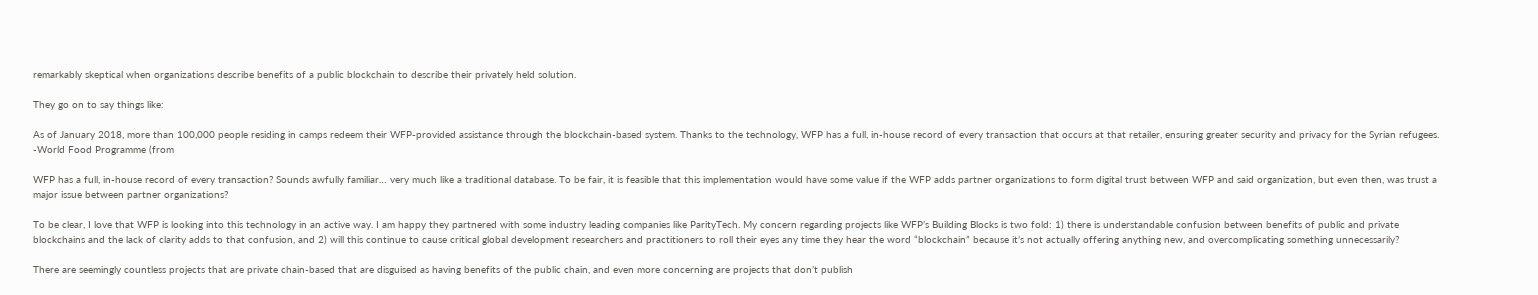remarkably skeptical when organizations describe benefits of a public blockchain to describe their privately held solution.

They go on to say things like:

As of January 2018, more than 100,000 people residing in camps redeem their WFP-provided assistance through the blockchain-based system. Thanks to the technology, WFP has a full, in-house record of every transaction that occurs at that retailer, ensuring greater security and privacy for the Syrian refugees.
-World Food Programme (from

WFP has a full, in-house record of every transaction? Sounds awfully familiar… very much like a traditional database. To be fair, it is feasible that this implementation would have some value if the WFP adds partner organizations to form digital trust between WFP and said organization, but even then, was trust a major issue between partner organizations?

To be clear, I love that WFP is looking into this technology in an active way. I am happy they partnered with some industry leading companies like ParityTech. My concern regarding projects like WFP’s Building Blocks is two fold: 1) there is understandable confusion between benefits of public and private blockchains and the lack of clarity adds to that confusion, and 2) will this continue to cause critical global development researchers and practitioners to roll their eyes any time they hear the word “blockchain” because it’s not actually offering anything new, and overcomplicating something unnecessarily?

There are seemingly countless projects that are private chain-based that are disguised as having benefits of the public chain, and even more concerning are projects that don’t publish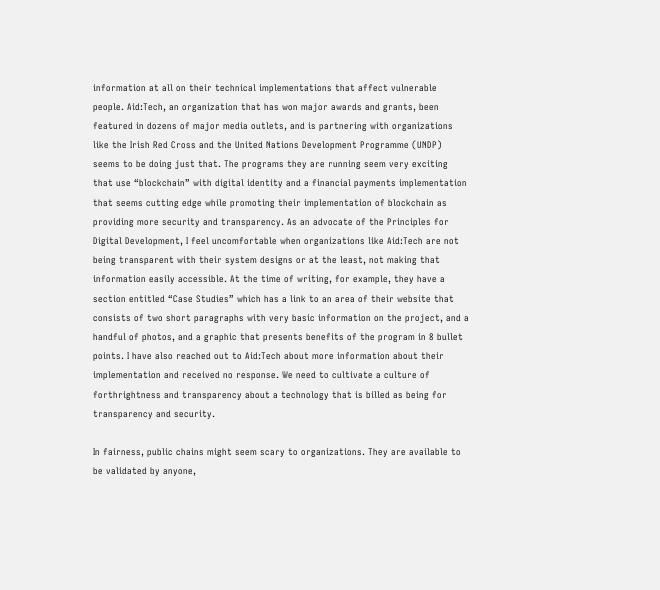information at all on their technical implementations that affect vulnerable people. Aid:Tech, an organization that has won major awards and grants, been featured in dozens of major media outlets, and is partnering with organizations like the Irish Red Cross and the United Nations Development Programme (UNDP) seems to be doing just that. The programs they are running seem very exciting that use “blockchain” with digital identity and a financial payments implementation that seems cutting edge while promoting their implementation of blockchain as providing more security and transparency. As an advocate of the Principles for Digital Development, I feel uncomfortable when organizations like Aid:Tech are not being transparent with their system designs or at the least, not making that information easily accessible. At the time of writing, for example, they have a section entitled “Case Studies” which has a link to an area of their website that consists of two short paragraphs with very basic information on the project, and a handful of photos, and a graphic that presents benefits of the program in 8 bullet points. I have also reached out to Aid:Tech about more information about their implementation and received no response. We need to cultivate a culture of forthrightness and transparency about a technology that is billed as being for transparency and security.

In fairness, public chains might seem scary to organizations. They are available to be validated by anyone,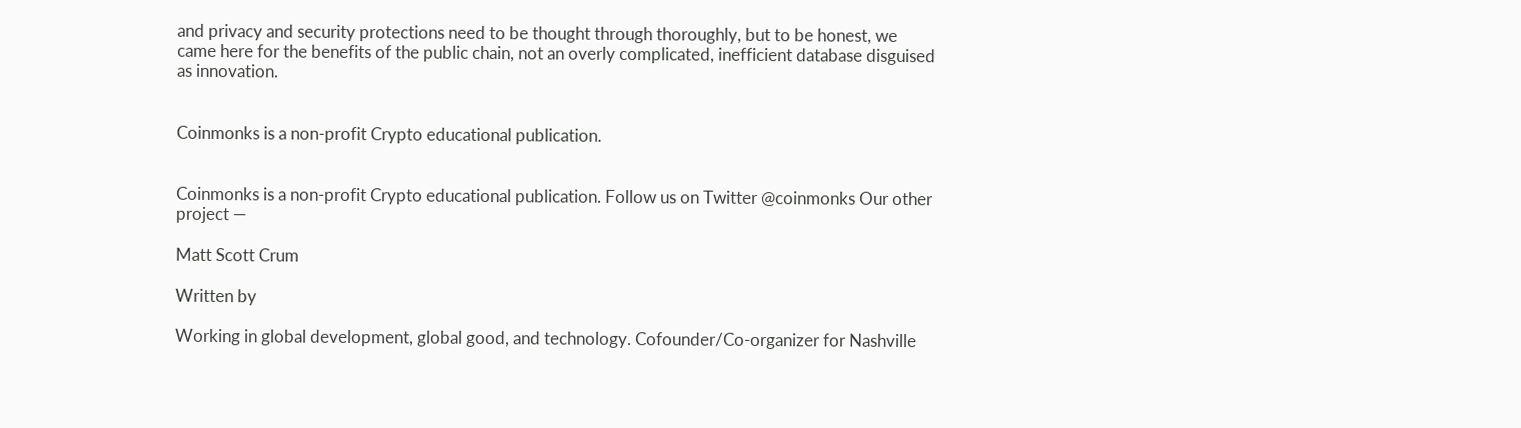and privacy and security protections need to be thought through thoroughly, but to be honest, we came here for the benefits of the public chain, not an overly complicated, inefficient database disguised as innovation.


Coinmonks is a non-profit Crypto educational publication.


Coinmonks is a non-profit Crypto educational publication. Follow us on Twitter @coinmonks Our other project —

Matt Scott Crum

Written by

Working in global development, global good, and technology. Cofounder/Co-organizer for Nashville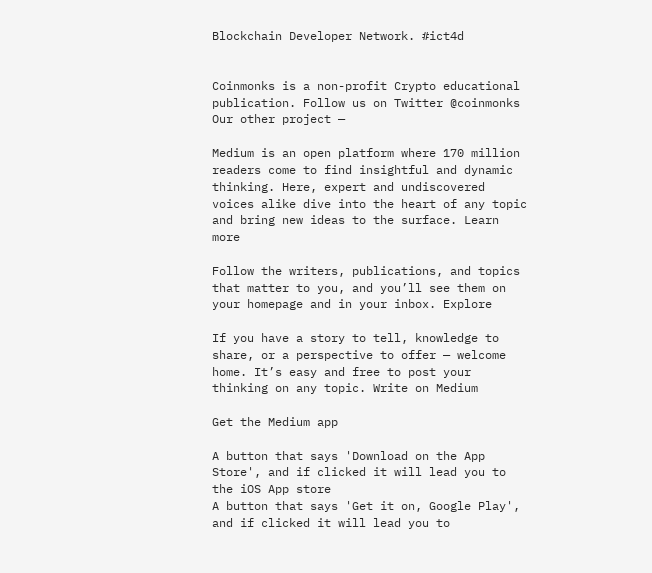Blockchain Developer Network. #ict4d


Coinmonks is a non-profit Crypto educational publication. Follow us on Twitter @coinmonks Our other project —

Medium is an open platform where 170 million readers come to find insightful and dynamic thinking. Here, expert and undiscovered voices alike dive into the heart of any topic and bring new ideas to the surface. Learn more

Follow the writers, publications, and topics that matter to you, and you’ll see them on your homepage and in your inbox. Explore

If you have a story to tell, knowledge to share, or a perspective to offer — welcome home. It’s easy and free to post your thinking on any topic. Write on Medium

Get the Medium app

A button that says 'Download on the App Store', and if clicked it will lead you to the iOS App store
A button that says 'Get it on, Google Play', and if clicked it will lead you to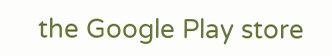the Google Play store